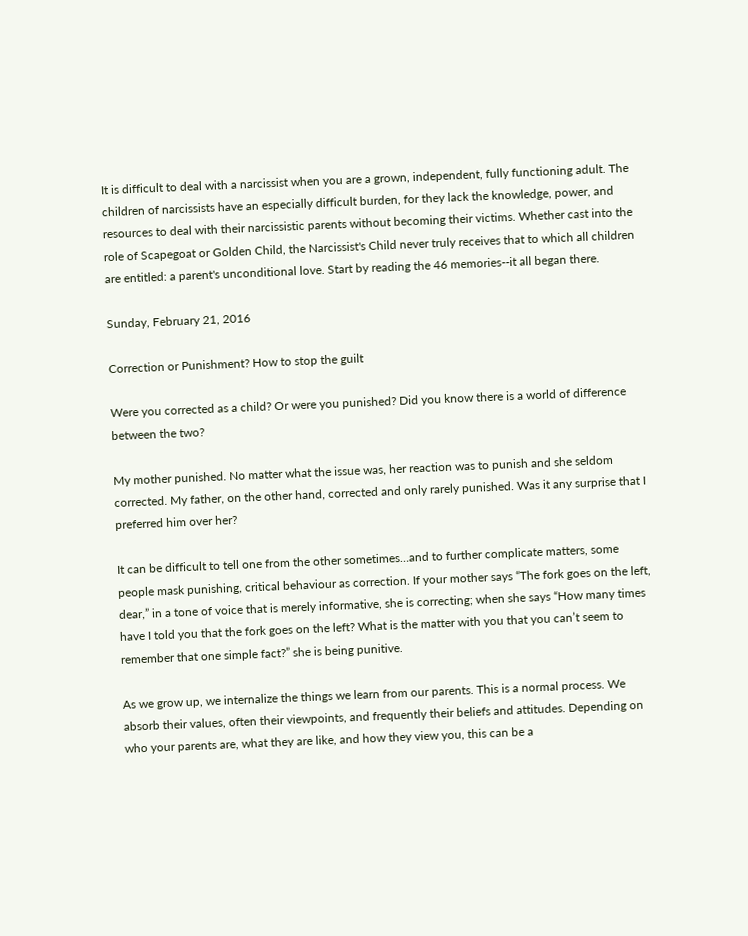It is difficult to deal with a narcissist when you are a grown, independent, fully functioning adult. The children of narcissists have an especially difficult burden, for they lack the knowledge, power, and resources to deal with their narcissistic parents without becoming their victims. Whether cast into the role of Scapegoat or Golden Child, the Narcissist's Child never truly receives that to which all children are entitled: a parent's unconditional love. Start by reading the 46 memories--it all began there.

Sunday, February 21, 2016

Correction or Punishment? How to stop the guilt

Were you corrected as a child? Or were you punished? Did you know there is a world of difference between the two?

My mother punished. No matter what the issue was, her reaction was to punish and she seldom corrected. My father, on the other hand, corrected and only rarely punished. Was it any surprise that I preferred him over her?

It can be difficult to tell one from the other sometimes…and to further complicate matters, some people mask punishing, critical behaviour as correction. If your mother says “The fork goes on the left, dear,” in a tone of voice that is merely informative, she is correcting; when she says “How many times have I told you that the fork goes on the left? What is the matter with you that you can’t seem to remember that one simple fact?” she is being punitive.

As we grow up, we internalize the things we learn from our parents. This is a normal process. We absorb their values, often their viewpoints, and frequently their beliefs and attitudes. Depending on who your parents are, what they are like, and how they view you, this can be a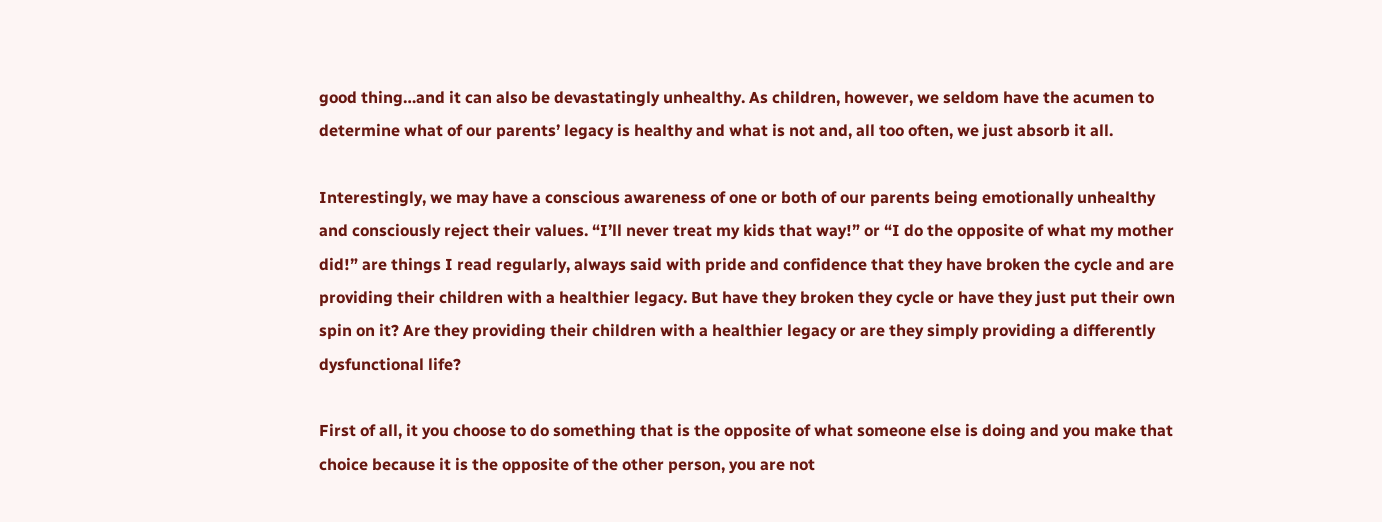good thing…and it can also be devastatingly unhealthy. As children, however, we seldom have the acumen to determine what of our parents’ legacy is healthy and what is not and, all too often, we just absorb it all.

Interestingly, we may have a conscious awareness of one or both of our parents being emotionally unhealthy and consciously reject their values. “I’ll never treat my kids that way!” or “I do the opposite of what my mother did!” are things I read regularly, always said with pride and confidence that they have broken the cycle and are providing their children with a healthier legacy. But have they broken they cycle or have they just put their own spin on it? Are they providing their children with a healthier legacy or are they simply providing a differently dysfunctional life?

First of all, it you choose to do something that is the opposite of what someone else is doing and you make that choice because it is the opposite of the other person, you are not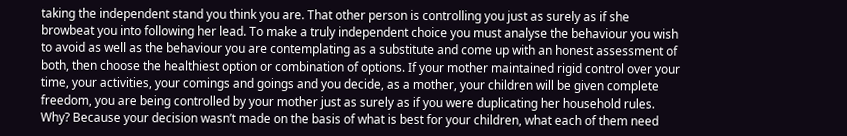taking the independent stand you think you are. That other person is controlling you just as surely as if she browbeat you into following her lead. To make a truly independent choice you must analyse the behaviour you wish to avoid as well as the behaviour you are contemplating as a substitute and come up with an honest assessment of both, then choose the healthiest option or combination of options. If your mother maintained rigid control over your time, your activities, your comings and goings and you decide, as a mother, your children will be given complete freedom, you are being controlled by your mother just as surely as if you were duplicating her household rules. Why? Because your decision wasn’t made on the basis of what is best for your children, what each of them need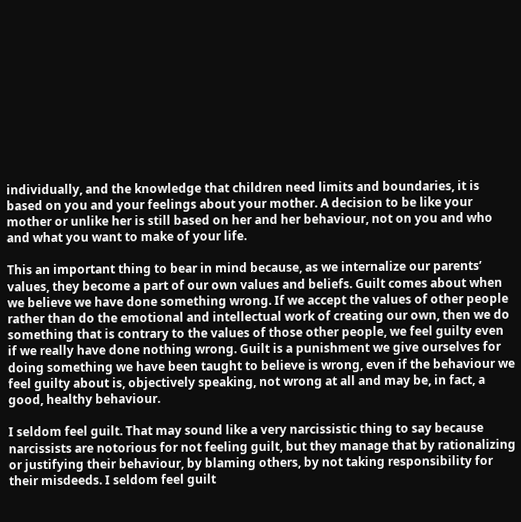individually, and the knowledge that children need limits and boundaries, it is based on you and your feelings about your mother. A decision to be like your mother or unlike her is still based on her and her behaviour, not on you and who and what you want to make of your life.

This an important thing to bear in mind because, as we internalize our parents’ values, they become a part of our own values and beliefs. Guilt comes about when we believe we have done something wrong. If we accept the values of other people rather than do the emotional and intellectual work of creating our own, then we do something that is contrary to the values of those other people, we feel guilty even if we really have done nothing wrong. Guilt is a punishment we give ourselves for doing something we have been taught to believe is wrong, even if the behaviour we feel guilty about is, objectively speaking, not wrong at all and may be, in fact, a good, healthy behaviour.

I seldom feel guilt. That may sound like a very narcissistic thing to say because narcissists are notorious for not feeling guilt, but they manage that by rationalizing or justifying their behaviour, by blaming others, by not taking responsibility for their misdeeds. I seldom feel guilt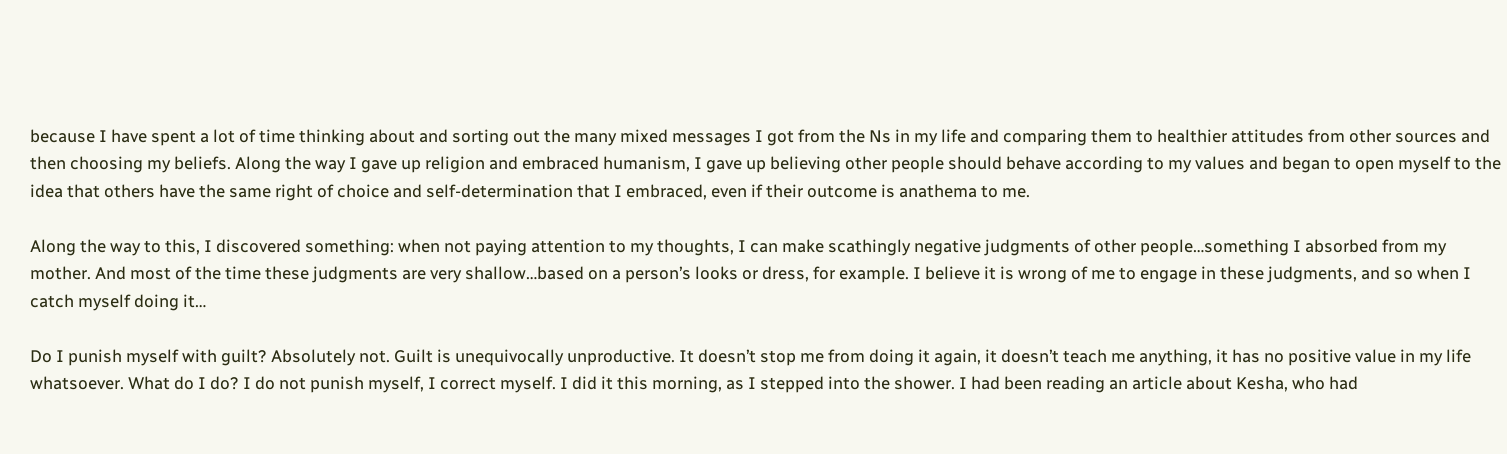because I have spent a lot of time thinking about and sorting out the many mixed messages I got from the Ns in my life and comparing them to healthier attitudes from other sources and then choosing my beliefs. Along the way I gave up religion and embraced humanism, I gave up believing other people should behave according to my values and began to open myself to the idea that others have the same right of choice and self-determination that I embraced, even if their outcome is anathema to me.

Along the way to this, I discovered something: when not paying attention to my thoughts, I can make scathingly negative judgments of other people…something I absorbed from my mother. And most of the time these judgments are very shallow…based on a person’s looks or dress, for example. I believe it is wrong of me to engage in these judgments, and so when I catch myself doing it…

Do I punish myself with guilt? Absolutely not. Guilt is unequivocally unproductive. It doesn’t stop me from doing it again, it doesn’t teach me anything, it has no positive value in my life whatsoever. What do I do? I do not punish myself, I correct myself. I did it this morning, as I stepped into the shower. I had been reading an article about Kesha, who had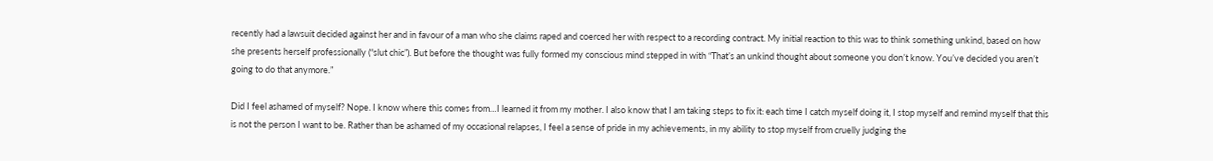recently had a lawsuit decided against her and in favour of a man who she claims raped and coerced her with respect to a recording contract. My initial reaction to this was to think something unkind, based on how she presents herself professionally (“slut chic”). But before the thought was fully formed my conscious mind stepped in with “That’s an unkind thought about someone you don’t know. You’ve decided you aren’t going to do that anymore.”

Did I feel ashamed of myself? Nope. I know where this comes from…I learned it from my mother. I also know that I am taking steps to fix it: each time I catch myself doing it, I stop myself and remind myself that this is not the person I want to be. Rather than be ashamed of my occasional relapses, I feel a sense of pride in my achievements, in my ability to stop myself from cruelly judging the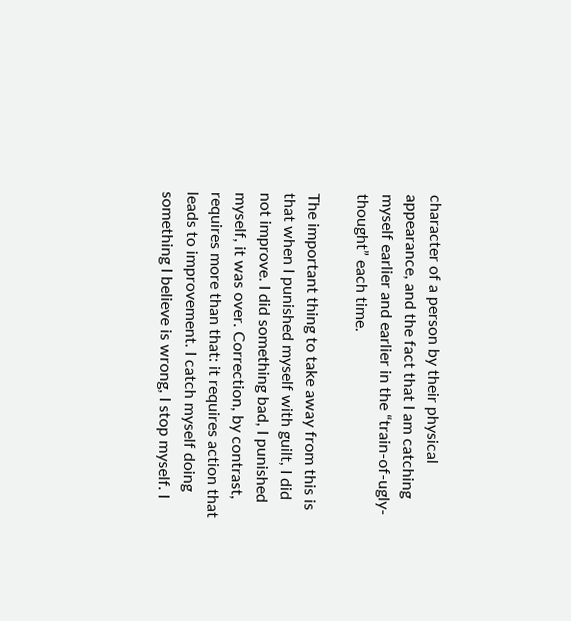character of a person by their physical appearance, and the fact that I am catching myself earlier and earlier in the “train-of-ugly-thought” each time.

The important thing to take away from this is that when I punished myself with guilt, I did not improve. I did something bad, I punished myself, it was over. Correction, by contrast, requires more than that: it requires action that leads to improvement. I catch myself doing something I believe is wrong, I stop myself. I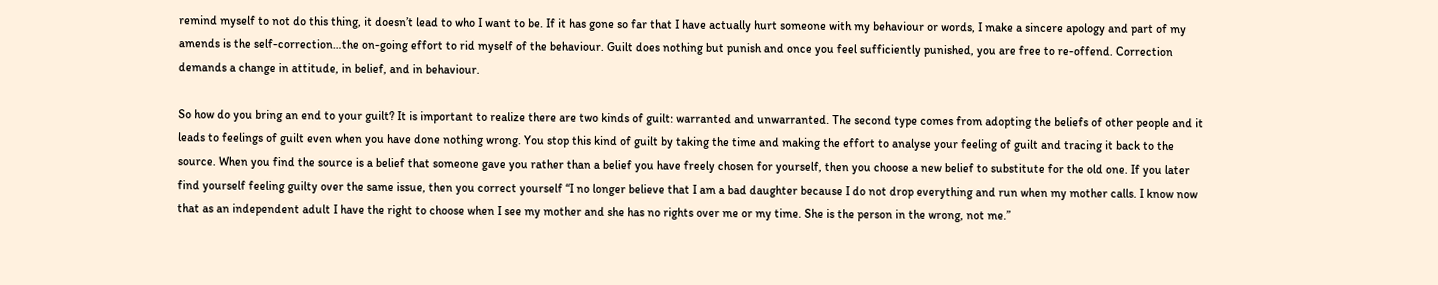remind myself to not do this thing, it doesn’t lead to who I want to be. If it has gone so far that I have actually hurt someone with my behaviour or words, I make a sincere apology and part of my amends is the self-correction…the on-going effort to rid myself of the behaviour. Guilt does nothing but punish and once you feel sufficiently punished, you are free to re-offend. Correction demands a change in attitude, in belief, and in behaviour.

So how do you bring an end to your guilt? It is important to realize there are two kinds of guilt: warranted and unwarranted. The second type comes from adopting the beliefs of other people and it leads to feelings of guilt even when you have done nothing wrong. You stop this kind of guilt by taking the time and making the effort to analyse your feeling of guilt and tracing it back to the source. When you find the source is a belief that someone gave you rather than a belief you have freely chosen for yourself, then you choose a new belief to substitute for the old one. If you later find yourself feeling guilty over the same issue, then you correct yourself “I no longer believe that I am a bad daughter because I do not drop everything and run when my mother calls. I know now that as an independent adult I have the right to choose when I see my mother and she has no rights over me or my time. She is the person in the wrong, not me.”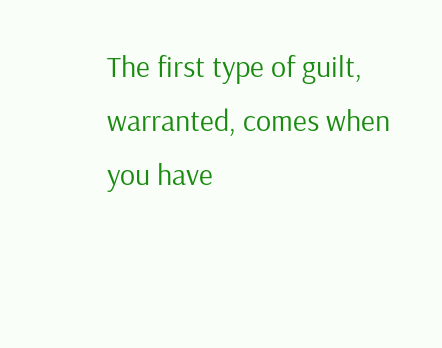The first type of guilt, warranted, comes when you have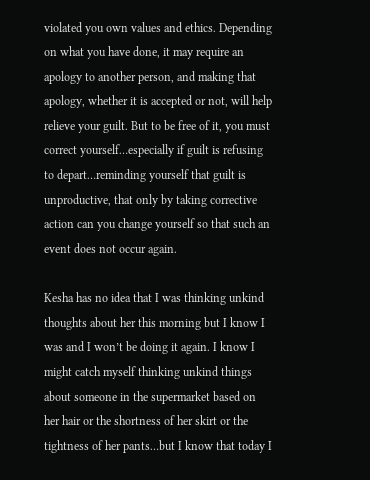violated you own values and ethics. Depending on what you have done, it may require an apology to another person, and making that apology, whether it is accepted or not, will help relieve your guilt. But to be free of it, you must correct yourself…especially if guilt is refusing to depart…reminding yourself that guilt is unproductive, that only by taking corrective action can you change yourself so that such an event does not occur again.

Kesha has no idea that I was thinking unkind thoughts about her this morning but I know I was and I won’t be doing it again. I know I might catch myself thinking unkind things about someone in the supermarket based on her hair or the shortness of her skirt or the tightness of her pants…but I know that today I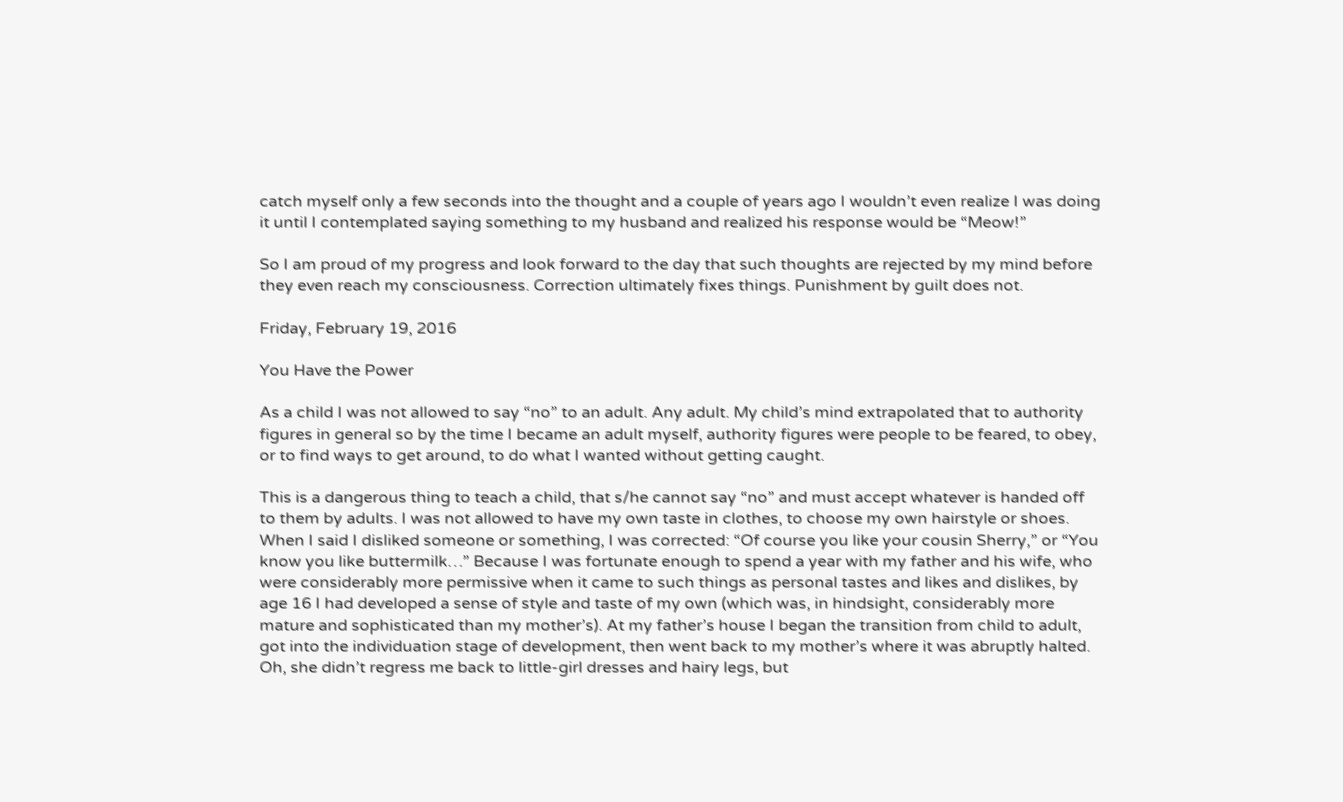catch myself only a few seconds into the thought and a couple of years ago I wouldn’t even realize I was doing it until I contemplated saying something to my husband and realized his response would be “Meow!”

So I am proud of my progress and look forward to the day that such thoughts are rejected by my mind before they even reach my consciousness. Correction ultimately fixes things. Punishment by guilt does not.

Friday, February 19, 2016

You Have the Power

As a child I was not allowed to say “no” to an adult. Any adult. My child’s mind extrapolated that to authority figures in general so by the time I became an adult myself, authority figures were people to be feared, to obey, or to find ways to get around, to do what I wanted without getting caught.

This is a dangerous thing to teach a child, that s/he cannot say “no” and must accept whatever is handed off to them by adults. I was not allowed to have my own taste in clothes, to choose my own hairstyle or shoes. When I said I disliked someone or something, I was corrected: “Of course you like your cousin Sherry,” or “You know you like buttermilk…” Because I was fortunate enough to spend a year with my father and his wife, who were considerably more permissive when it came to such things as personal tastes and likes and dislikes, by age 16 I had developed a sense of style and taste of my own (which was, in hindsight, considerably more mature and sophisticated than my mother’s). At my father’s house I began the transition from child to adult, got into the individuation stage of development, then went back to my mother’s where it was abruptly halted. Oh, she didn’t regress me back to little-girl dresses and hairy legs, but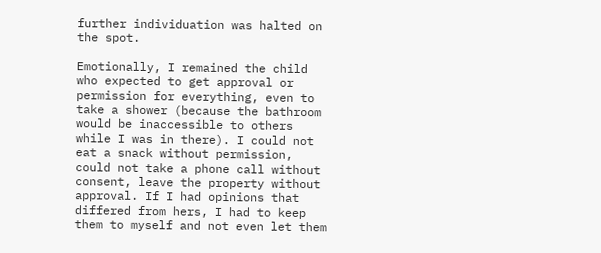further individuation was halted on the spot.

Emotionally, I remained the child who expected to get approval or permission for everything, even to take a shower (because the bathroom would be inaccessible to others while I was in there). I could not eat a snack without permission, could not take a phone call without consent, leave the property without approval. If I had opinions that differed from hers, I had to keep them to myself and not even let them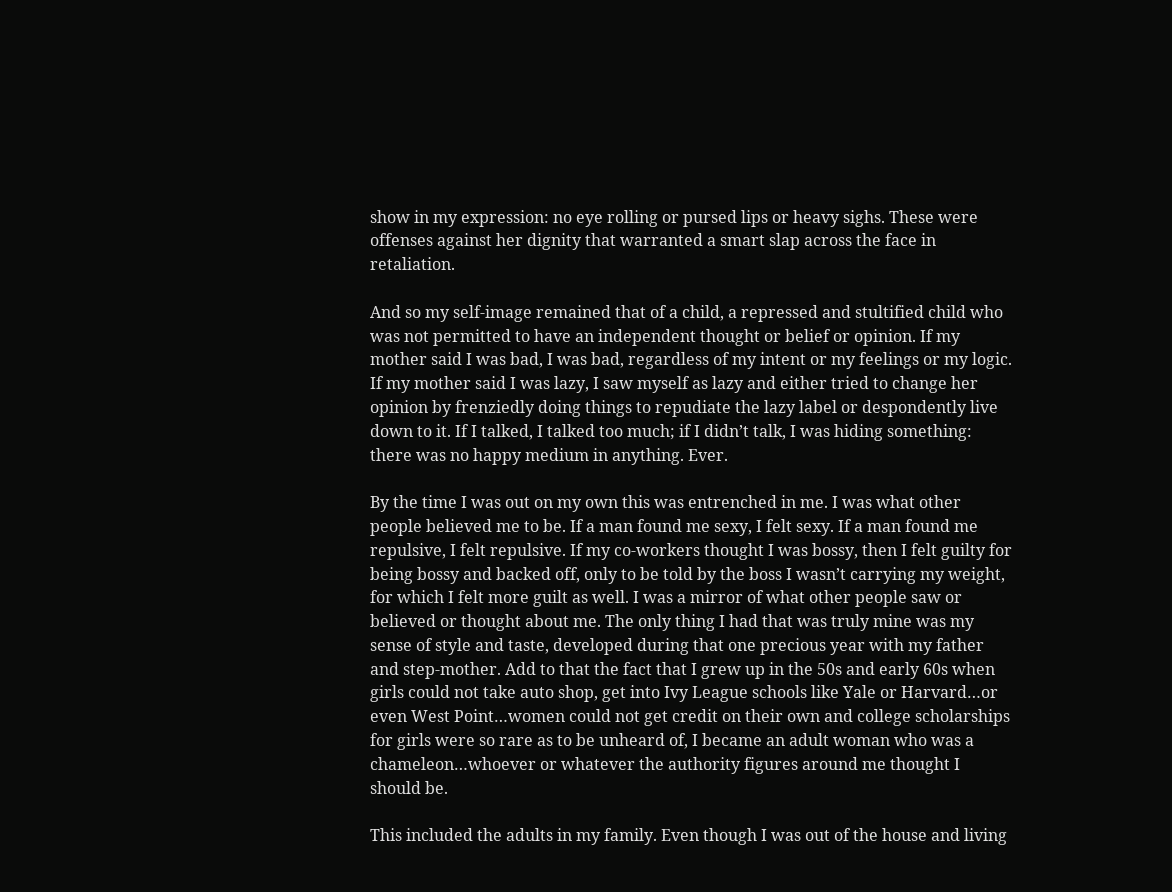show in my expression: no eye rolling or pursed lips or heavy sighs. These were offenses against her dignity that warranted a smart slap across the face in retaliation.

And so my self-image remained that of a child, a repressed and stultified child who was not permitted to have an independent thought or belief or opinion. If my mother said I was bad, I was bad, regardless of my intent or my feelings or my logic. If my mother said I was lazy, I saw myself as lazy and either tried to change her opinion by frenziedly doing things to repudiate the lazy label or despondently live down to it. If I talked, I talked too much; if I didn’t talk, I was hiding something: there was no happy medium in anything. Ever.

By the time I was out on my own this was entrenched in me. I was what other people believed me to be. If a man found me sexy, I felt sexy. If a man found me repulsive, I felt repulsive. If my co-workers thought I was bossy, then I felt guilty for being bossy and backed off, only to be told by the boss I wasn’t carrying my weight, for which I felt more guilt as well. I was a mirror of what other people saw or believed or thought about me. The only thing I had that was truly mine was my sense of style and taste, developed during that one precious year with my father and step-mother. Add to that the fact that I grew up in the 50s and early 60s when girls could not take auto shop, get into Ivy League schools like Yale or Harvard…or even West Point…women could not get credit on their own and college scholarships for girls were so rare as to be unheard of, I became an adult woman who was a chameleon…whoever or whatever the authority figures around me thought I should be.

This included the adults in my family. Even though I was out of the house and living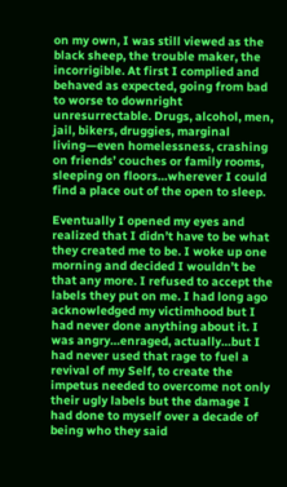on my own, I was still viewed as the black sheep, the trouble maker, the incorrigible. At first I complied and behaved as expected, going from bad to worse to downright unresurrectable. Drugs, alcohol, men, jail, bikers, druggies, marginal living—even homelessness, crashing on friends’ couches or family rooms, sleeping on floors…wherever I could find a place out of the open to sleep.

Eventually I opened my eyes and realized that I didn’t have to be what they created me to be. I woke up one morning and decided I wouldn’t be that any more. I refused to accept the labels they put on me. I had long ago acknowledged my victimhood but I had never done anything about it. I was angry…enraged, actually…but I had never used that rage to fuel a revival of my Self, to create the impetus needed to overcome not only their ugly labels but the damage I had done to myself over a decade of being who they said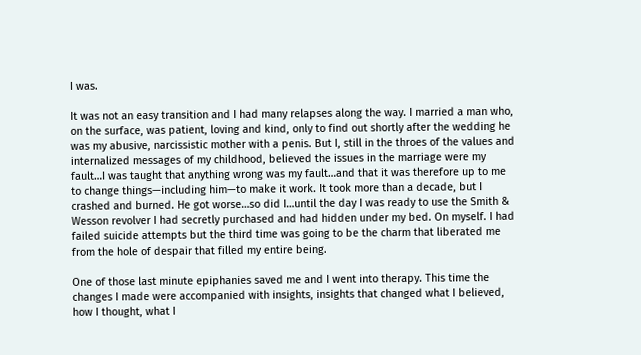I was.

It was not an easy transition and I had many relapses along the way. I married a man who, on the surface, was patient, loving and kind, only to find out shortly after the wedding he was my abusive, narcissistic mother with a penis. But I, still in the throes of the values and internalized messages of my childhood, believed the issues in the marriage were my fault…I was taught that anything wrong was my fault…and that it was therefore up to me to change things—including him—to make it work. It took more than a decade, but I crashed and burned. He got worse…so did I…until the day I was ready to use the Smith & Wesson revolver I had secretly purchased and had hidden under my bed. On myself. I had failed suicide attempts but the third time was going to be the charm that liberated me from the hole of despair that filled my entire being.

One of those last minute epiphanies saved me and I went into therapy. This time the changes I made were accompanied with insights, insights that changed what I believed, how I thought, what I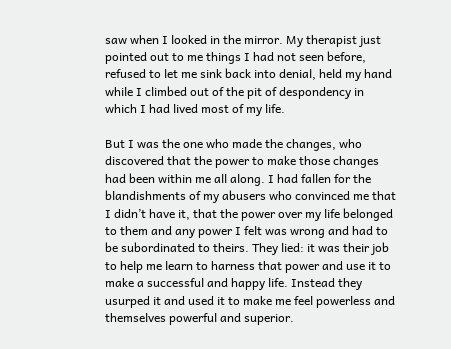saw when I looked in the mirror. My therapist just pointed out to me things I had not seen before, refused to let me sink back into denial, held my hand while I climbed out of the pit of despondency in which I had lived most of my life.

But I was the one who made the changes, who discovered that the power to make those changes had been within me all along. I had fallen for the blandishments of my abusers who convinced me that I didn’t have it, that the power over my life belonged to them and any power I felt was wrong and had to be subordinated to theirs. They lied: it was their job to help me learn to harness that power and use it to make a successful and happy life. Instead they usurped it and used it to make me feel powerless and themselves powerful and superior.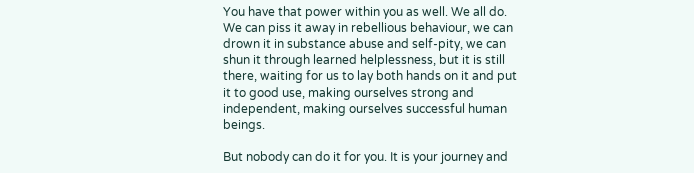You have that power within you as well. We all do. We can piss it away in rebellious behaviour, we can drown it in substance abuse and self-pity, we can shun it through learned helplessness, but it is still there, waiting for us to lay both hands on it and put it to good use, making ourselves strong and independent, making ourselves successful human beings.

But nobody can do it for you. It is your journey and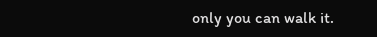only you can walk it.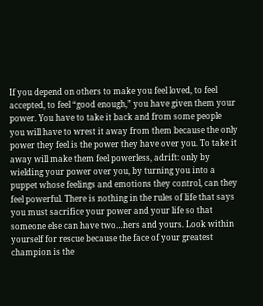If you depend on others to make you feel loved, to feel accepted, to feel “good enough,” you have given them your power. You have to take it back and from some people you will have to wrest it away from them because the only power they feel is the power they have over you. To take it away will make them feel powerless, adrift: only by wielding your power over you, by turning you into a puppet whose feelings and emotions they control, can they feel powerful. There is nothing in the rules of life that says you must sacrifice your power and your life so that someone else can have two…hers and yours. Look within yourself for rescue because the face of your greatest champion is the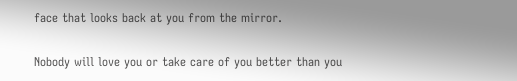face that looks back at you from the mirror.

Nobody will love you or take care of you better than you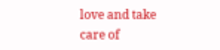love and take care of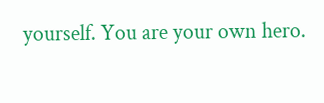yourself. You are your own hero.